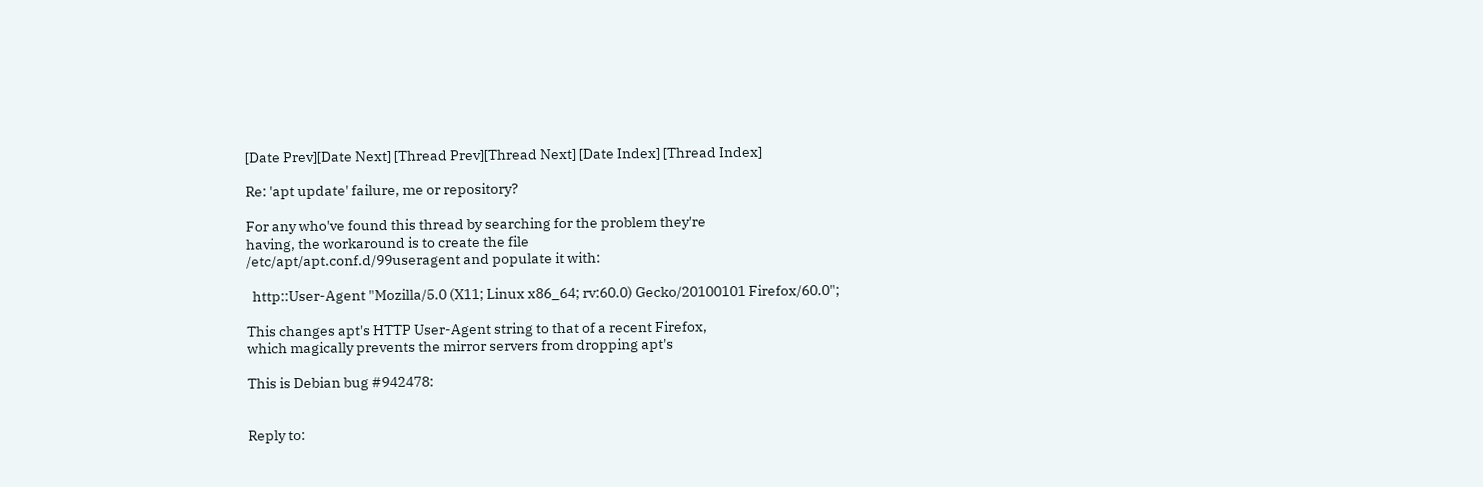[Date Prev][Date Next] [Thread Prev][Thread Next] [Date Index] [Thread Index]

Re: 'apt update' failure, me or repository?

For any who've found this thread by searching for the problem they're
having, the workaround is to create the file
/etc/apt/apt.conf.d/99useragent and populate it with:

  http::User-Agent "Mozilla/5.0 (X11; Linux x86_64; rv:60.0) Gecko/20100101 Firefox/60.0";

This changes apt's HTTP User-Agent string to that of a recent Firefox,
which magically prevents the mirror servers from dropping apt's

This is Debian bug #942478:


Reply to: